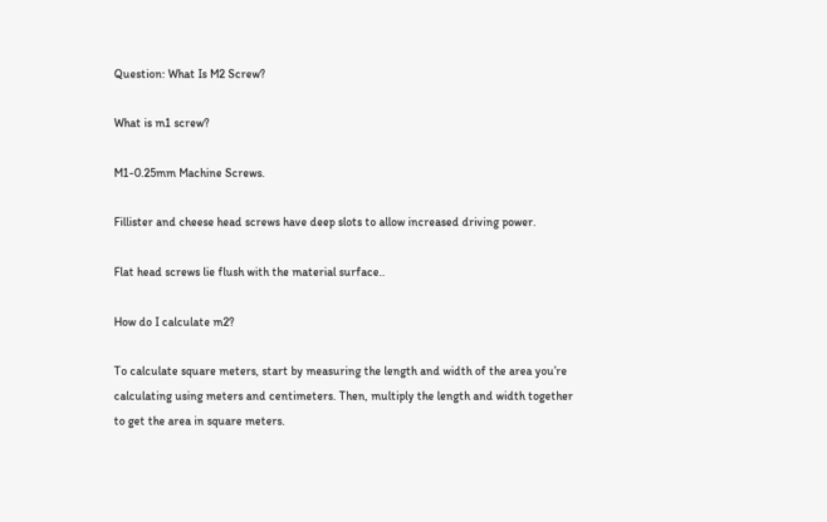Question: What Is M2 Screw?

What is m1 screw?

M1-0.25mm Machine Screws.

Fillister and cheese head screws have deep slots to allow increased driving power.

Flat head screws lie flush with the material surface..

How do I calculate m2?

To calculate square meters, start by measuring the length and width of the area you’re calculating using meters and centimeters. Then, multiply the length and width together to get the area in square meters.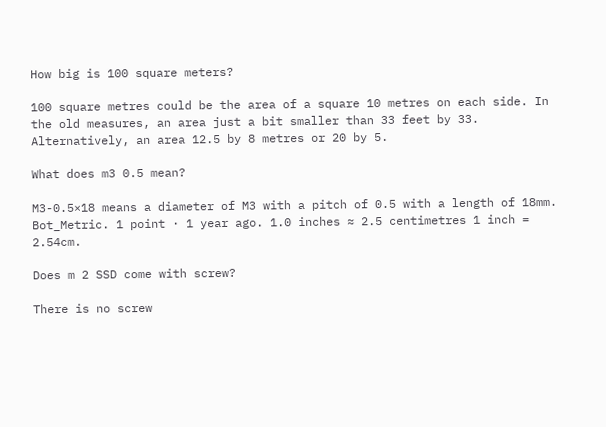How big is 100 square meters?

100 square metres could be the area of a square 10 metres on each side. In the old measures, an area just a bit smaller than 33 feet by 33. Alternatively, an area 12.5 by 8 metres or 20 by 5.

What does m3 0.5 mean?

M3-0.5×18 means a diameter of M3 with a pitch of 0.5 with a length of 18mm. Bot_Metric. 1 point · 1 year ago. 1.0 inches ≈ 2.5 centimetres 1 inch = 2.54cm.

Does m 2 SSD come with screw?

There is no screw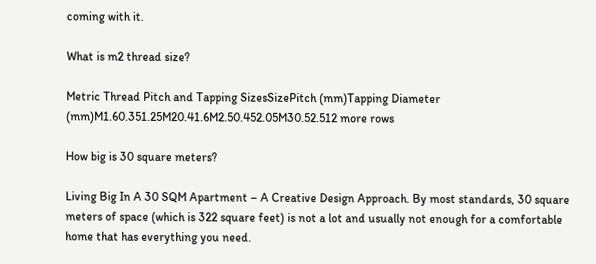coming with it.

What is m2 thread size?

Metric Thread Pitch and Tapping SizesSizePitch (mm)Tapping Diameter (mm)M1.60.351.25M20.41.6M2.50.452.05M30.52.512 more rows

How big is 30 square meters?

Living Big In A 30 SQM Apartment – A Creative Design Approach. By most standards, 30 square meters of space (which is 322 square feet) is not a lot and usually not enough for a comfortable home that has everything you need.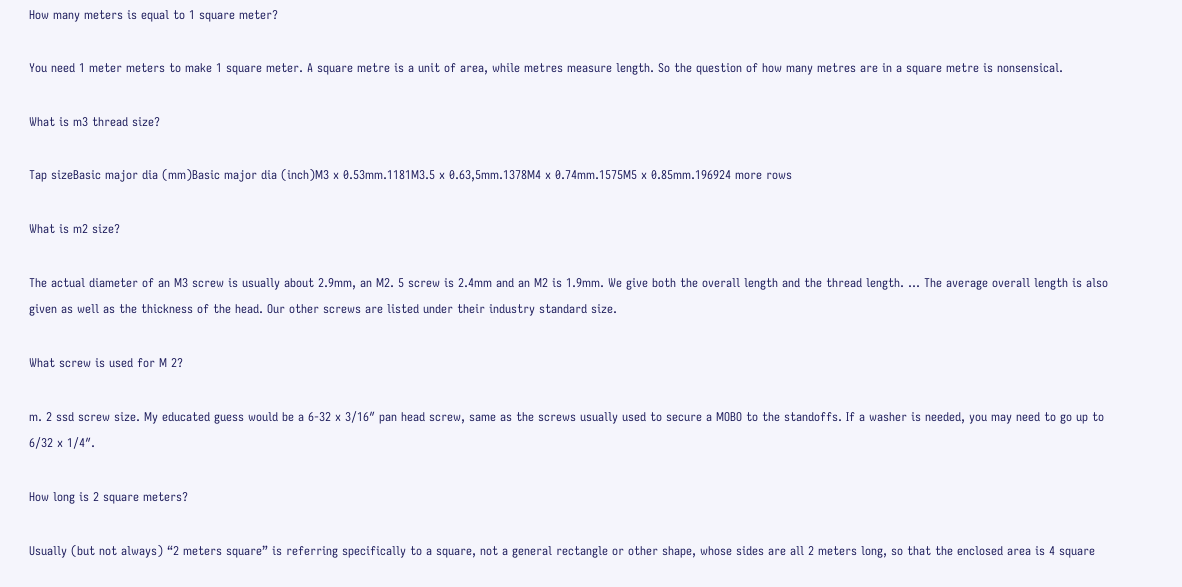How many meters is equal to 1 square meter?

You need 1 meter meters to make 1 square meter. A square metre is a unit of area, while metres measure length. So the question of how many metres are in a square metre is nonsensical.

What is m3 thread size?

Tap sizeBasic major dia (mm)Basic major dia (inch)M3 x 0.53mm.1181M3.5 x 0.63,5mm.1378M4 x 0.74mm.1575M5 x 0.85mm.196924 more rows

What is m2 size?

The actual diameter of an M3 screw is usually about 2.9mm, an M2. 5 screw is 2.4mm and an M2 is 1.9mm. We give both the overall length and the thread length. … The average overall length is also given as well as the thickness of the head. Our other screws are listed under their industry standard size.

What screw is used for M 2?

m. 2 ssd screw size. My educated guess would be a 6-32 x 3/16″ pan head screw, same as the screws usually used to secure a MOBO to the standoffs. If a washer is needed, you may need to go up to 6/32 x 1/4″.

How long is 2 square meters?

Usually (but not always) “2 meters square” is referring specifically to a square, not a general rectangle or other shape, whose sides are all 2 meters long, so that the enclosed area is 4 square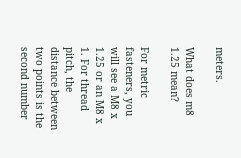meters.

What does m8 1.25 mean?

For metric fasteners, you will see a M8 x 1.25 or an M8 x 1. For thread pitch, the distance between two points is the second number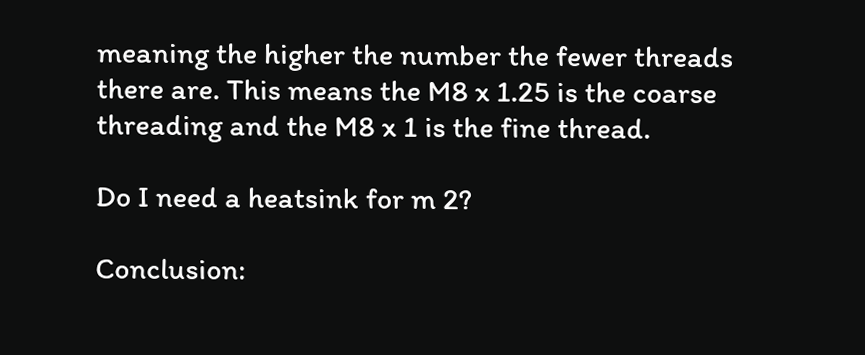meaning the higher the number the fewer threads there are. This means the M8 x 1.25 is the coarse threading and the M8 x 1 is the fine thread.

Do I need a heatsink for m 2?

Conclusion: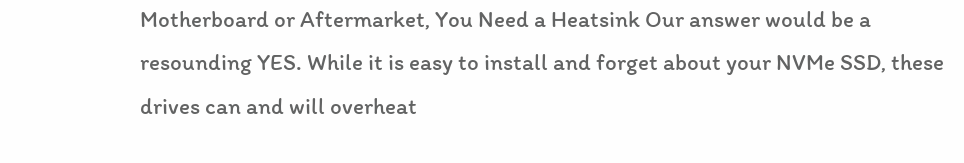Motherboard or Aftermarket, You Need a Heatsink Our answer would be a resounding YES. While it is easy to install and forget about your NVMe SSD, these drives can and will overheat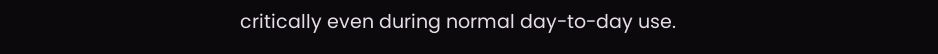critically even during normal day-to-day use.